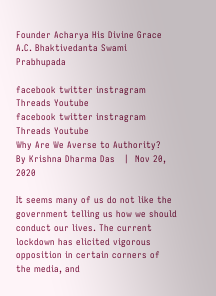Founder Acharya His Divine Grace
A.C. Bhaktivedanta Swami Prabhupada

facebook twitter instragram Threads Youtube
facebook twitter instragram Threads Youtube
Why Are We Averse to Authority?
By Krishna Dharma Das   |  Nov 20, 2020

It seems many of us do not like the government telling us how we should conduct our lives. The current lockdown has elicited vigorous opposition in certain corners of the media, and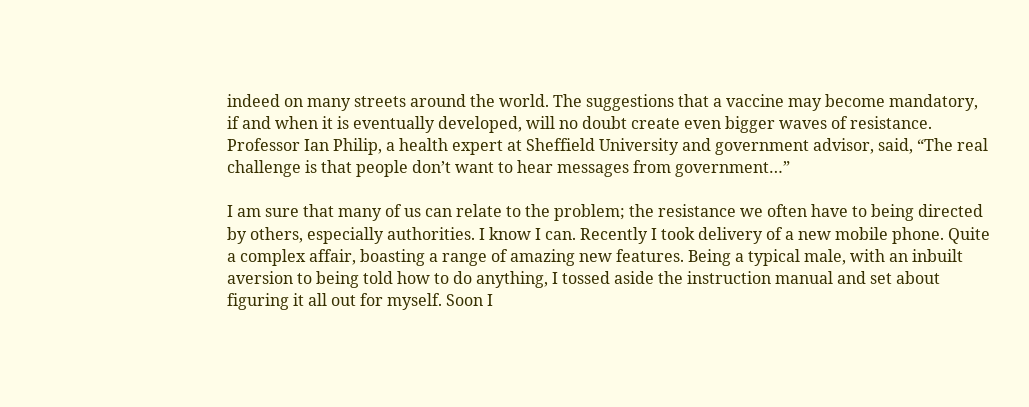indeed on many streets around the world. The suggestions that a vaccine may become mandatory, if and when it is eventually developed, will no doubt create even bigger waves of resistance. Professor Ian Philip, a health expert at Sheffield University and government advisor, said, “The real challenge is that people don’t want to hear messages from government…”

I am sure that many of us can relate to the problem; the resistance we often have to being directed by others, especially authorities. I know I can. Recently I took delivery of a new mobile phone. Quite a complex affair, boasting a range of amazing new features. Being a typical male, with an inbuilt aversion to being told how to do anything, I tossed aside the instruction manual and set about figuring it all out for myself. Soon I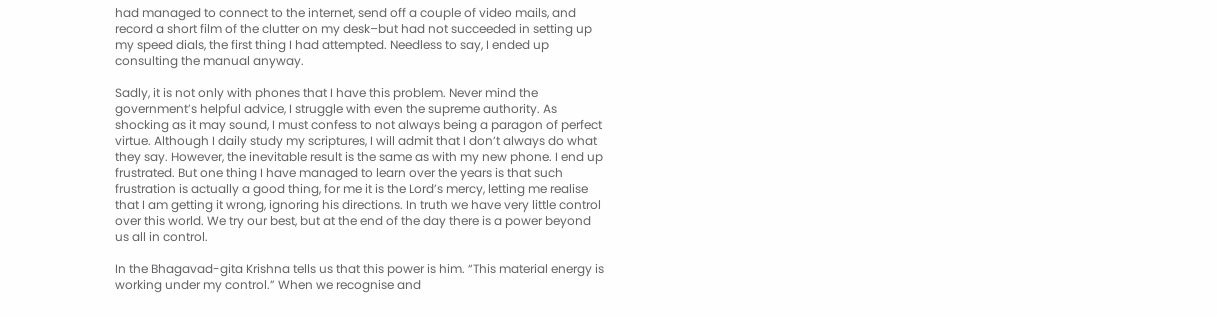had managed to connect to the internet, send off a couple of video mails, and record a short film of the clutter on my desk–but had not succeeded in setting up my speed dials, the first thing I had attempted. Needless to say, I ended up consulting the manual anyway.

Sadly, it is not only with phones that I have this problem. Never mind the government’s helpful advice, I struggle with even the supreme authority. As shocking as it may sound, I must confess to not always being a paragon of perfect virtue. Although I daily study my scriptures, I will admit that I don’t always do what they say. However, the inevitable result is the same as with my new phone. I end up frustrated. But one thing I have managed to learn over the years is that such frustration is actually a good thing, for me it is the Lord’s mercy, letting me realise that I am getting it wrong, ignoring his directions. In truth we have very little control over this world. We try our best, but at the end of the day there is a power beyond us all in control.

In the Bhagavad-gita Krishna tells us that this power is him. “This material energy is working under my control.” When we recognise and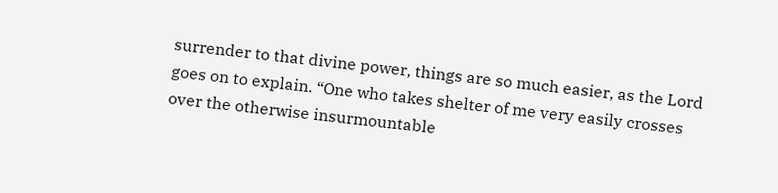surrender to that divine power, things are so much easier, as the Lord goes on to explain. “One who takes shelter of me very easily crosses over the otherwise insurmountable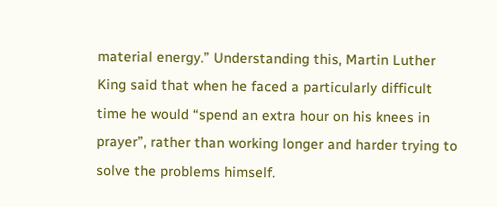material energy.” Understanding this, Martin Luther King said that when he faced a particularly difficult time he would “spend an extra hour on his knees in prayer”, rather than working longer and harder trying to solve the problems himself.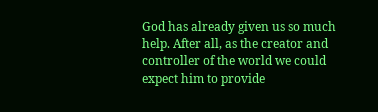God has already given us so much help. After all, as the creator and controller of the world we could expect him to provide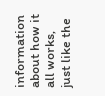information about how it all works, just like the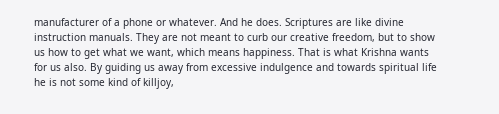manufacturer of a phone or whatever. And he does. Scriptures are like divine instruction manuals. They are not meant to curb our creative freedom, but to show us how to get what we want, which means happiness. That is what Krishna wants for us also. By guiding us away from excessive indulgence and towards spiritual life he is not some kind of killjoy,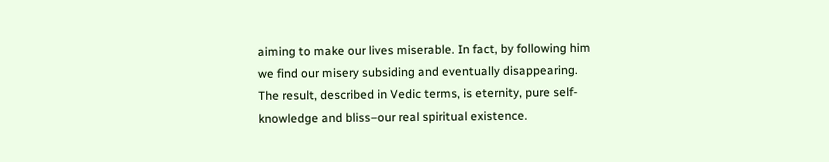aiming to make our lives miserable. In fact, by following him we find our misery subsiding and eventually disappearing. The result, described in Vedic terms, is eternity, pure self-knowledge and bliss–our real spiritual existence.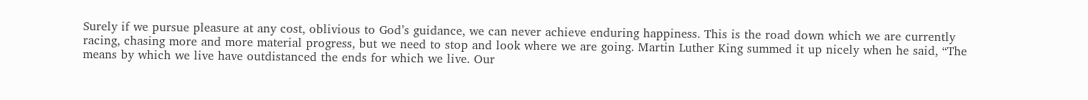Surely if we pursue pleasure at any cost, oblivious to God’s guidance, we can never achieve enduring happiness. This is the road down which we are currently racing, chasing more and more material progress, but we need to stop and look where we are going. Martin Luther King summed it up nicely when he said, “The means by which we live have outdistanced the ends for which we live. Our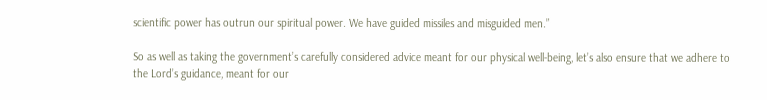scientific power has outrun our spiritual power. We have guided missiles and misguided men.”

So as well as taking the government’s carefully considered advice meant for our physical well-being, let’s also ensure that we adhere to the Lord’s guidance, meant for our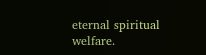eternal spiritual welfare.